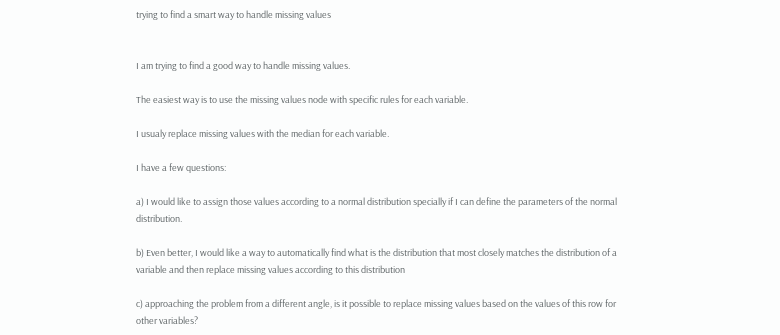trying to find a smart way to handle missing values


I am trying to find a good way to handle missing values.

The easiest way is to use the missing values node with specific rules for each variable.

I usualy replace missing values with the median for each variable.

I have a few questions:

a) I would like to assign those values according to a normal distribution specially if I can define the parameters of the normal distribution.

b) Even better, I would like a way to automatically find what is the distribution that most closely matches the distribution of a variable and then replace missing values according to this distribution

c) approaching the problem from a different angle, is it possible to replace missing values based on the values of this row for other variables?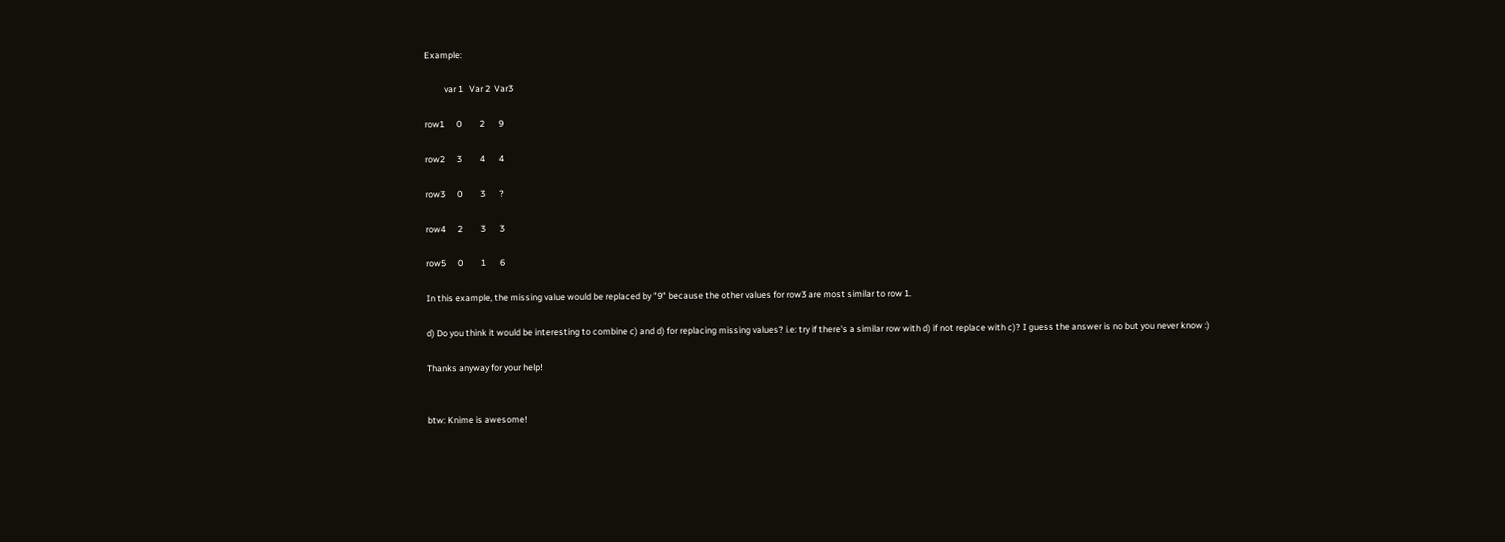Example:

          var 1   Var 2  Var3

row1      0         2       9

row2      3         4       4

row3      0         3       ?

row4      2         3       3

row5      0         1       6

In this example, the missing value would be replaced by "9" because the other values for row3 are most similar to row 1.

d) Do you think it would be interesting to combine c) and d) for replacing missing values? i.e: try if there's a similar row with d) if not replace with c)? I guess the answer is no but you never know :)

Thanks anyway for your help!


btw: Knime is awesome!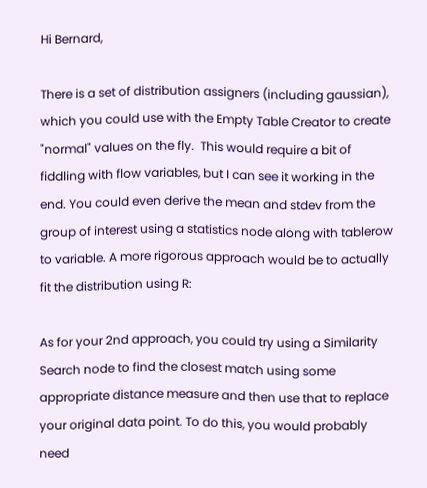Hi Bernard,

There is a set of distribution assigners (including gaussian), which you could use with the Empty Table Creator to create "normal" values on the fly.  This would require a bit of fiddling with flow variables, but I can see it working in the end. You could even derive the mean and stdev from the group of interest using a statistics node along with tablerow to variable. A more rigorous approach would be to actually fit the distribution using R:

As for your 2nd approach, you could try using a Similarity Search node to find the closest match using some appropriate distance measure and then use that to replace your original data point. To do this, you would probably need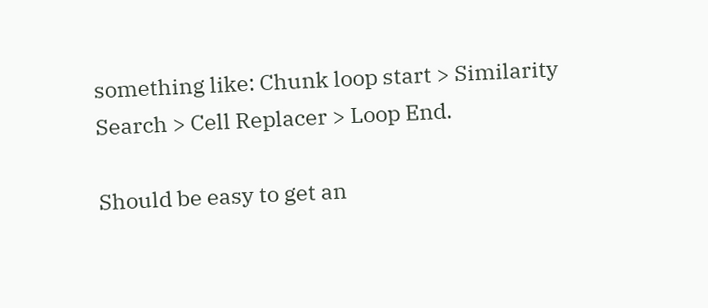something like: Chunk loop start > Similarity Search > Cell Replacer > Loop End.

Should be easy to get an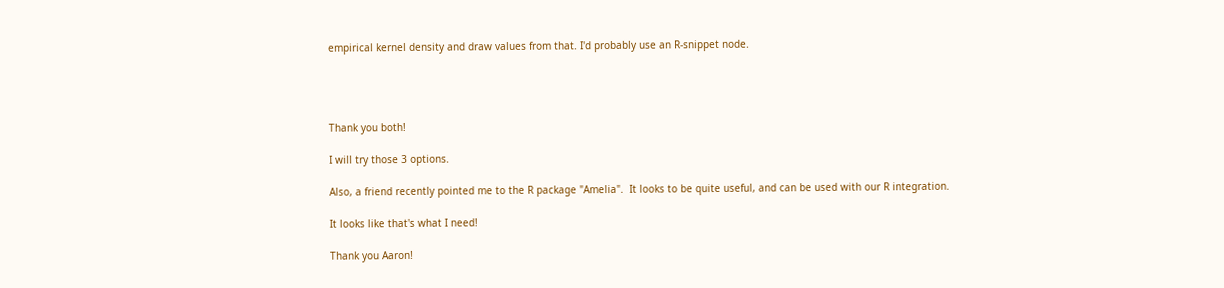empirical kernel density and draw values from that. I'd probably use an R-snippet node.




Thank you both!

I will try those 3 options.

Also, a friend recently pointed me to the R package "Amelia".  It looks to be quite useful, and can be used with our R integration.

It looks like that's what I need!

Thank you Aaron!